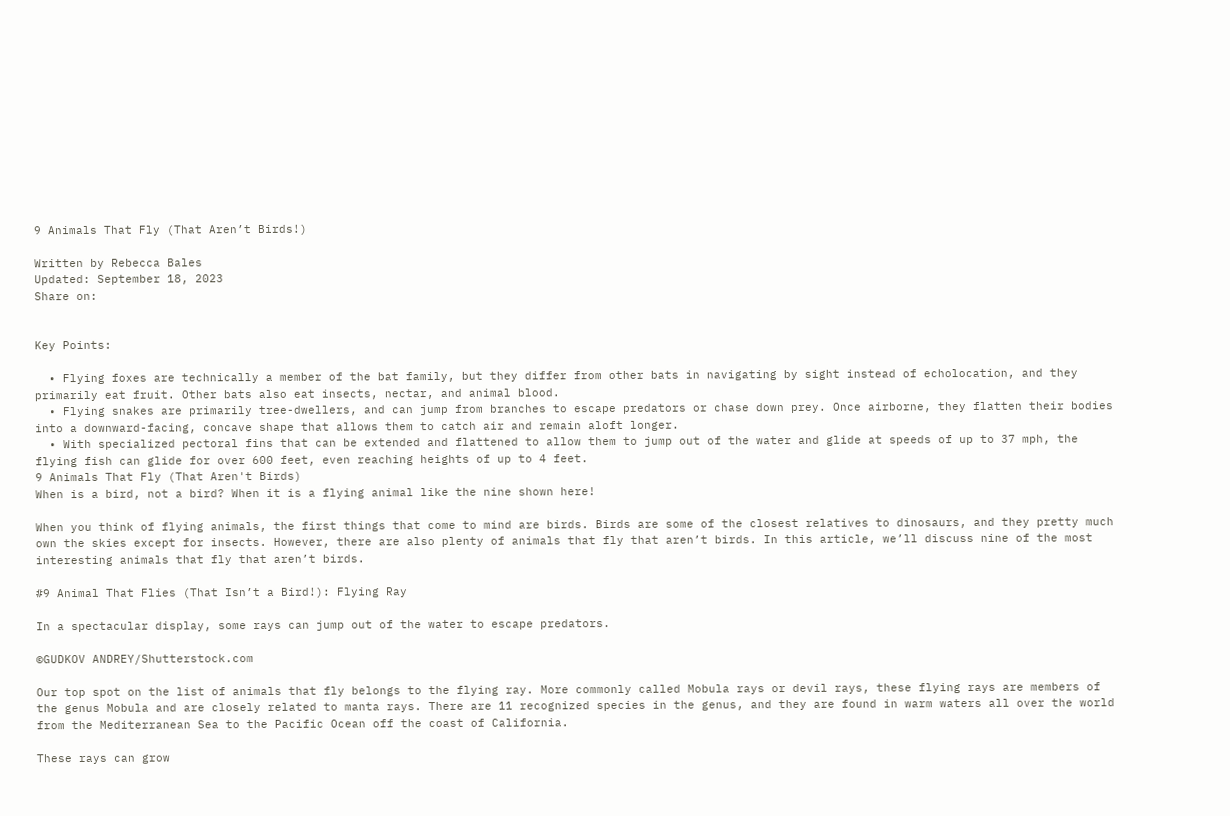9 Animals That Fly (That Aren’t Birds!)

Written by Rebecca Bales
Updated: September 18, 2023
Share on:


Key Points:

  • Flying foxes are technically a member of the bat family, but they differ from other bats in navigating by sight instead of echolocation, and they primarily eat fruit. Other bats also eat insects, nectar, and animal blood.
  • Flying snakes are primarily tree-dwellers, and can jump from branches to escape predators or chase down prey. Once airborne, they flatten their bodies into a downward-facing, concave shape that allows them to catch air and remain aloft longer.
  • With specialized pectoral fins that can be extended and flattened to allow them to jump out of the water and glide at speeds of up to 37 mph, the flying fish can glide for over 600 feet, even reaching heights of up to 4 feet.
9 Animals That Fly (That Aren't Birds)
When is a bird, not a bird? When it is a flying animal like the nine shown here!

When you think of flying animals, the first things that come to mind are birds. Birds are some of the closest relatives to dinosaurs, and they pretty much own the skies except for insects. However, there are also plenty of animals that fly that aren’t birds. In this article, we’ll discuss nine of the most interesting animals that fly that aren’t birds.

#9 Animal That Flies (That Isn’t a Bird!): Flying Ray

In a spectacular display, some rays can jump out of the water to escape predators.

©GUDKOV ANDREY/Shutterstock.com

Our top spot on the list of animals that fly belongs to the flying ray. More commonly called Mobula rays or devil rays, these flying rays are members of the genus Mobula and are closely related to manta rays. There are 11 recognized species in the genus, and they are found in warm waters all over the world from the Mediterranean Sea to the Pacific Ocean off the coast of California.

These rays can grow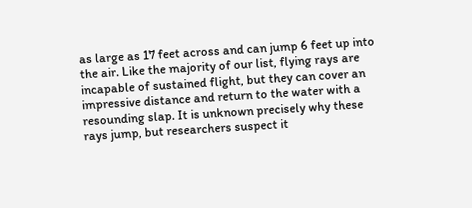as large as 17 feet across and can jump 6 feet up into the air. Like the majority of our list, flying rays are incapable of sustained flight, but they can cover an impressive distance and return to the water with a resounding slap. It is unknown precisely why these rays jump, but researchers suspect it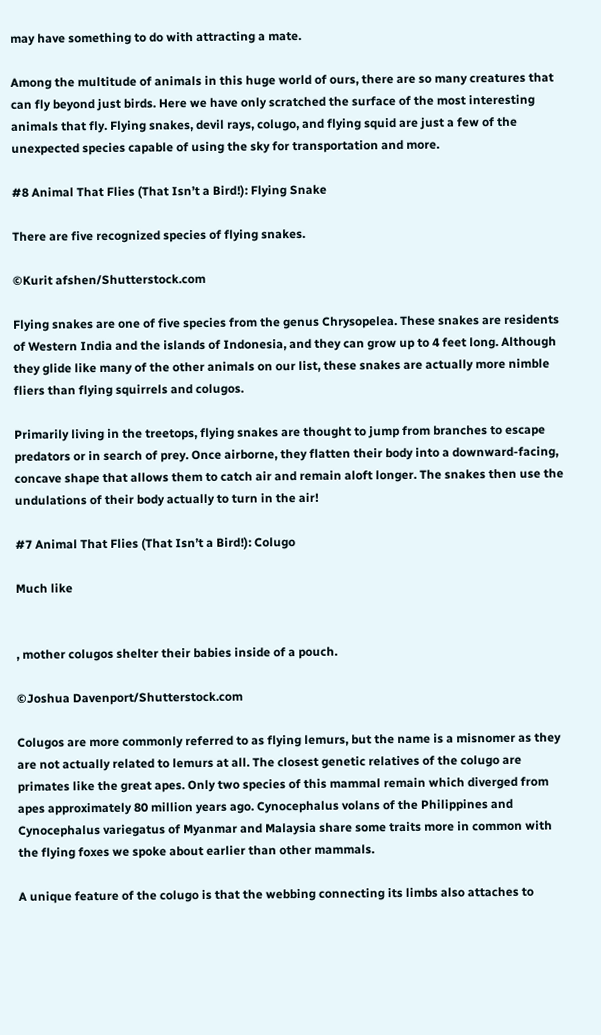may have something to do with attracting a mate.

Among the multitude of animals in this huge world of ours, there are so many creatures that can fly beyond just birds. Here we have only scratched the surface of the most interesting animals that fly. Flying snakes, devil rays, colugo, and flying squid are just a few of the unexpected species capable of using the sky for transportation and more.

#8 Animal That Flies (That Isn’t a Bird!): Flying Snake

There are five recognized species of flying snakes.

©Kurit afshen/Shutterstock.com

Flying snakes are one of five species from the genus Chrysopelea. These snakes are residents of Western India and the islands of Indonesia, and they can grow up to 4 feet long. Although they glide like many of the other animals on our list, these snakes are actually more nimble fliers than flying squirrels and colugos.

Primarily living in the treetops, flying snakes are thought to jump from branches to escape predators or in search of prey. Once airborne, they flatten their body into a downward-facing, concave shape that allows them to catch air and remain aloft longer. The snakes then use the undulations of their body actually to turn in the air!

#7 Animal That Flies (That Isn’t a Bird!): Colugo

Much like


, mother colugos shelter their babies inside of a pouch.

©Joshua Davenport/Shutterstock.com

Colugos are more commonly referred to as flying lemurs, but the name is a misnomer as they are not actually related to lemurs at all. The closest genetic relatives of the colugo are primates like the great apes. Only two species of this mammal remain which diverged from apes approximately 80 million years ago. Cynocephalus volans of the Philippines and Cynocephalus variegatus of Myanmar and Malaysia share some traits more in common with the flying foxes we spoke about earlier than other mammals.

A unique feature of the colugo is that the webbing connecting its limbs also attaches to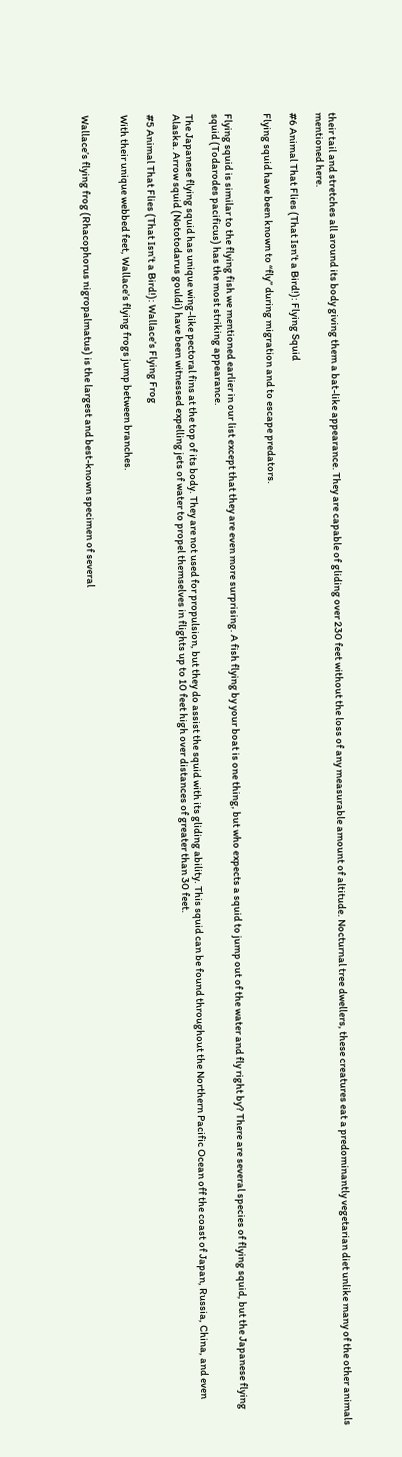their tail and stretches all around its body giving them a bat-like appearance. They are capable of gliding over 230 feet without the loss of any measurable amount of altitude. Nocturnal tree dwellers, these creatures eat a predominantly vegetarian diet unlike many of the other animals mentioned here.

#6 Animal That Flies (That Isn’t a Bird!): Flying Squid

Flying squid have been known to “fly” during migration and to escape predators.


Flying squid is similar to the flying fish we mentioned earlier in our list except that they are even more surprising. A fish flying by your boat is one thing, but who expects a squid to jump out of the water and fly right by? There are several species of flying squid, but the Japanese flying squid (Todarodes pacificus) has the most striking appearance.

The Japanese flying squid has unique wing-like pectoral fins at the top of its body. They are not used for propulsion, but they do assist the squid with its gliding ability. This squid can be found throughout the Northern Pacific Ocean off the coast of Japan, Russia, China, and even Alaska. Arrow squid (Nototodarus gouldi) have been witnessed expelling jets of water to propel themselves in flights up to 10 feet high over distances of greater than 30 feet.

#5 Animal That Flies (That Isn’t a Bird!): Wallace’s Flying Frog

With their unique webbed feet, Wallace’s flying frogs jump between branches.


Wallace’s flying frog (Rhacophorus nigropalmatus) is the largest and best-known specimen of several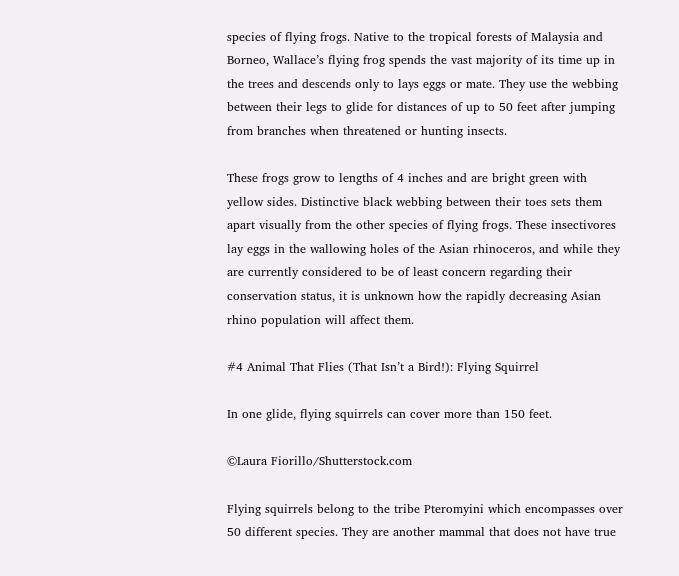species of flying frogs. Native to the tropical forests of Malaysia and Borneo, Wallace’s flying frog spends the vast majority of its time up in the trees and descends only to lays eggs or mate. They use the webbing between their legs to glide for distances of up to 50 feet after jumping from branches when threatened or hunting insects.

These frogs grow to lengths of 4 inches and are bright green with yellow sides. Distinctive black webbing between their toes sets them apart visually from the other species of flying frogs. These insectivores lay eggs in the wallowing holes of the Asian rhinoceros, and while they are currently considered to be of least concern regarding their conservation status, it is unknown how the rapidly decreasing Asian rhino population will affect them.

#4 Animal That Flies (That Isn’t a Bird!): Flying Squirrel

In one glide, flying squirrels can cover more than 150 feet.

©Laura Fiorillo/Shutterstock.com

Flying squirrels belong to the tribe Pteromyini which encompasses over 50 different species. They are another mammal that does not have true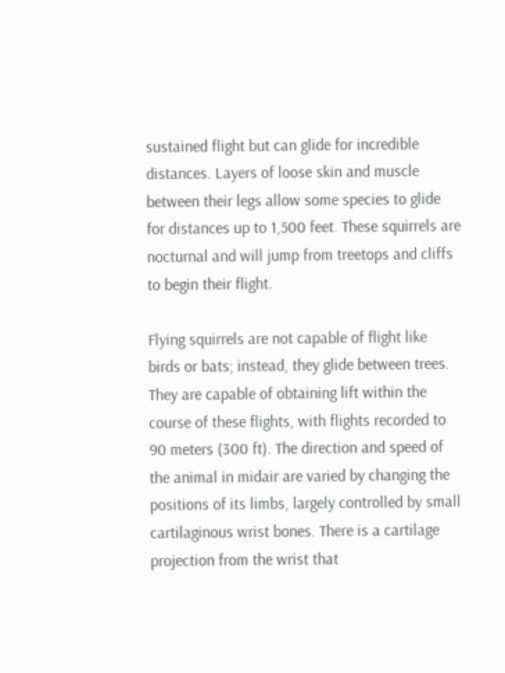sustained flight but can glide for incredible distances. Layers of loose skin and muscle between their legs allow some species to glide for distances up to 1,500 feet. These squirrels are nocturnal and will jump from treetops and cliffs to begin their flight.

Flying squirrels are not capable of flight like birds or bats; instead, they glide between trees. They are capable of obtaining lift within the course of these flights, with flights recorded to 90 meters (300 ft). The direction and speed of the animal in midair are varied by changing the positions of its limbs, largely controlled by small cartilaginous wrist bones. There is a cartilage projection from the wrist that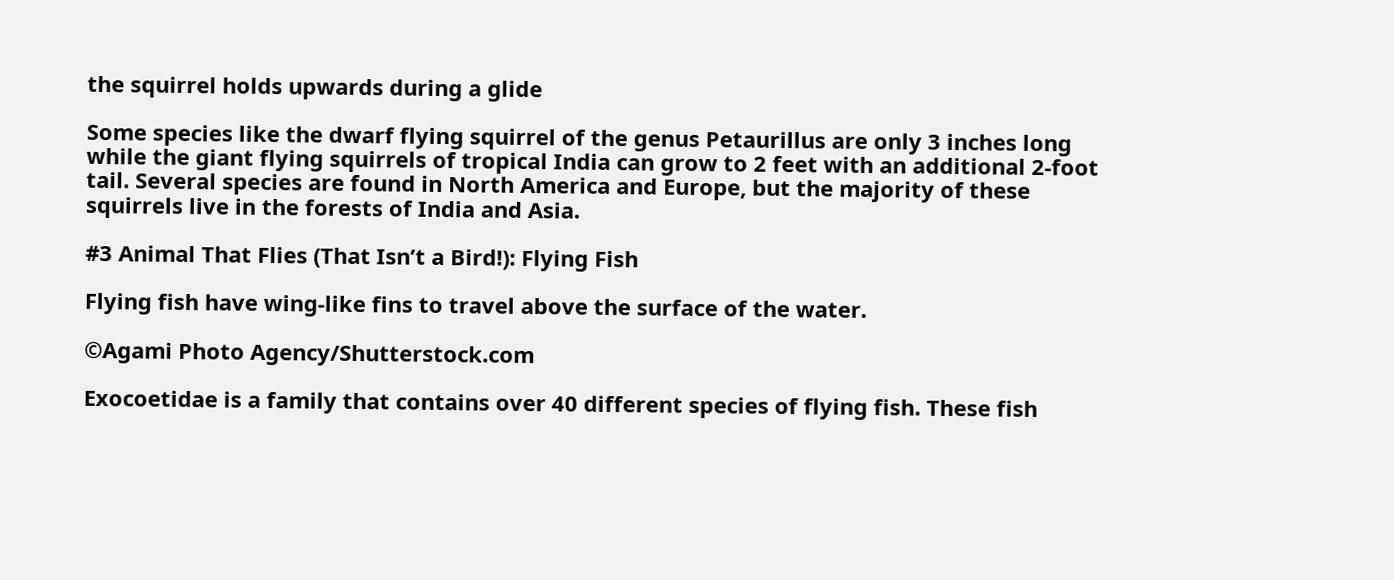the squirrel holds upwards during a glide

Some species like the dwarf flying squirrel of the genus Petaurillus are only 3 inches long while the giant flying squirrels of tropical India can grow to 2 feet with an additional 2-foot tail. Several species are found in North America and Europe, but the majority of these squirrels live in the forests of India and Asia.

#3 Animal That Flies (That Isn’t a Bird!): Flying Fish

Flying fish have wing-like fins to travel above the surface of the water.

©Agami Photo Agency/Shutterstock.com

Exocoetidae is a family that contains over 40 different species of flying fish. These fish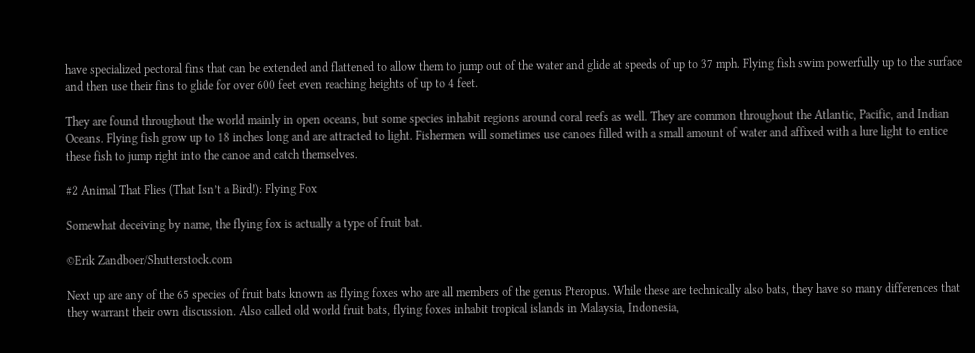have specialized pectoral fins that can be extended and flattened to allow them to jump out of the water and glide at speeds of up to 37 mph. Flying fish swim powerfully up to the surface and then use their fins to glide for over 600 feet even reaching heights of up to 4 feet.

They are found throughout the world mainly in open oceans, but some species inhabit regions around coral reefs as well. They are common throughout the Atlantic, Pacific, and Indian Oceans. Flying fish grow up to 18 inches long and are attracted to light. Fishermen will sometimes use canoes filled with a small amount of water and affixed with a lure light to entice these fish to jump right into the canoe and catch themselves.

#2 Animal That Flies (That Isn’t a Bird!): Flying Fox

Somewhat deceiving by name, the flying fox is actually a type of fruit bat.

©Erik Zandboer/Shutterstock.com

Next up are any of the 65 species of fruit bats known as flying foxes who are all members of the genus Pteropus. While these are technically also bats, they have so many differences that they warrant their own discussion. Also called old world fruit bats, flying foxes inhabit tropical islands in Malaysia, Indonesia,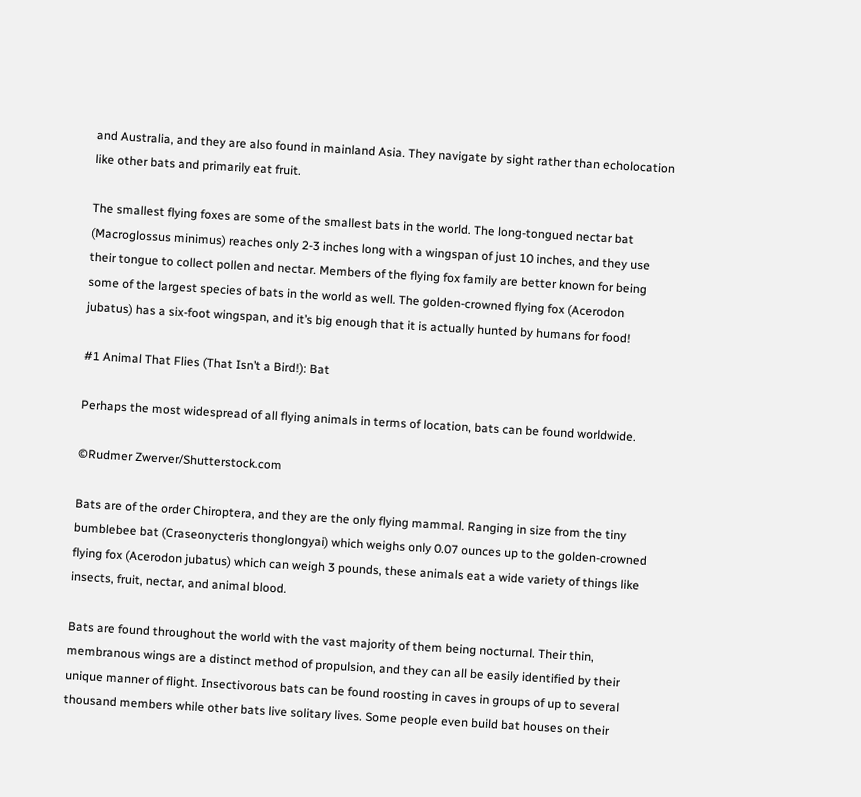and Australia, and they are also found in mainland Asia. They navigate by sight rather than echolocation like other bats and primarily eat fruit.

The smallest flying foxes are some of the smallest bats in the world. The long-tongued nectar bat (Macroglossus minimus) reaches only 2-3 inches long with a wingspan of just 10 inches, and they use their tongue to collect pollen and nectar. Members of the flying fox family are better known for being some of the largest species of bats in the world as well. The golden-crowned flying fox (Acerodon jubatus) has a six-foot wingspan, and it’s big enough that it is actually hunted by humans for food!

#1 Animal That Flies (That Isn’t a Bird!): Bat

Perhaps the most widespread of all flying animals in terms of location, bats can be found worldwide.

©Rudmer Zwerver/Shutterstock.com

Bats are of the order Chiroptera, and they are the only flying mammal. Ranging in size from the tiny bumblebee bat (Craseonycteris thonglongyai) which weighs only 0.07 ounces up to the golden-crowned flying fox (Acerodon jubatus) which can weigh 3 pounds, these animals eat a wide variety of things like insects, fruit, nectar, and animal blood.

Bats are found throughout the world with the vast majority of them being nocturnal. Their thin, membranous wings are a distinct method of propulsion, and they can all be easily identified by their unique manner of flight. Insectivorous bats can be found roosting in caves in groups of up to several thousand members while other bats live solitary lives. Some people even build bat houses on their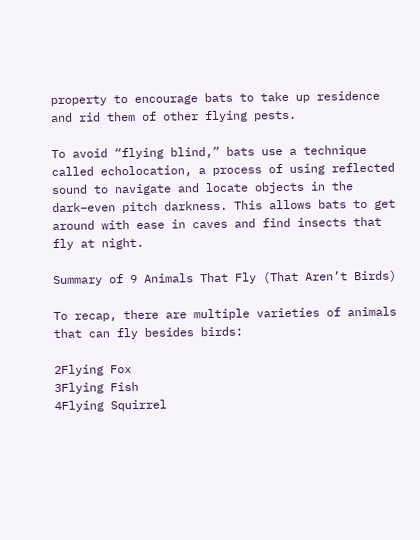property to encourage bats to take up residence and rid them of other flying pests.

To avoid “flying blind,” bats use a technique called echolocation, a process of using reflected sound to navigate and locate objects in the dark–even pitch darkness. This allows bats to get around with ease in caves and find insects that fly at night.

Summary of 9 Animals That Fly (That Aren’t Birds)

To recap, there are multiple varieties of animals that can fly besides birds:

2Flying Fox
3Flying Fish
4Flying Squirrel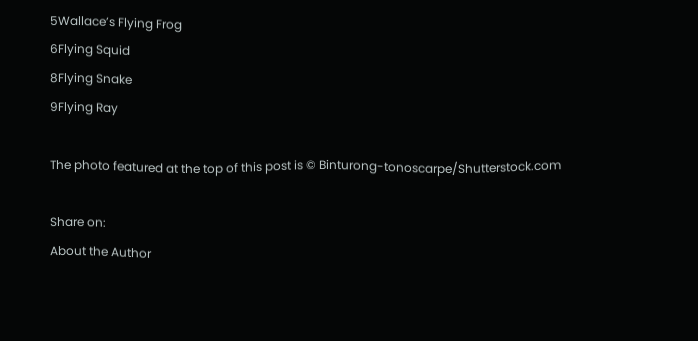5Wallace’s Flying Frog
6Flying Squid
8Flying Snake
9Flying Ray

The photo featured at the top of this post is © Binturong-tonoscarpe/Shutterstock.com

Share on:
About the Author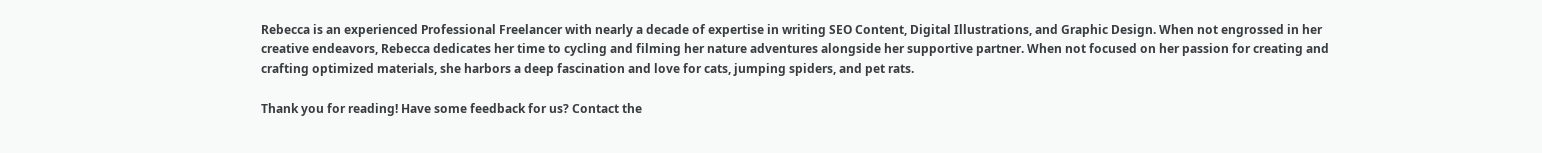Rebecca is an experienced Professional Freelancer with nearly a decade of expertise in writing SEO Content, Digital Illustrations, and Graphic Design. When not engrossed in her creative endeavors, Rebecca dedicates her time to cycling and filming her nature adventures alongside her supportive partner. When not focused on her passion for creating and crafting optimized materials, she harbors a deep fascination and love for cats, jumping spiders, and pet rats.

Thank you for reading! Have some feedback for us? Contact the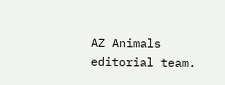AZ Animals editorial team.